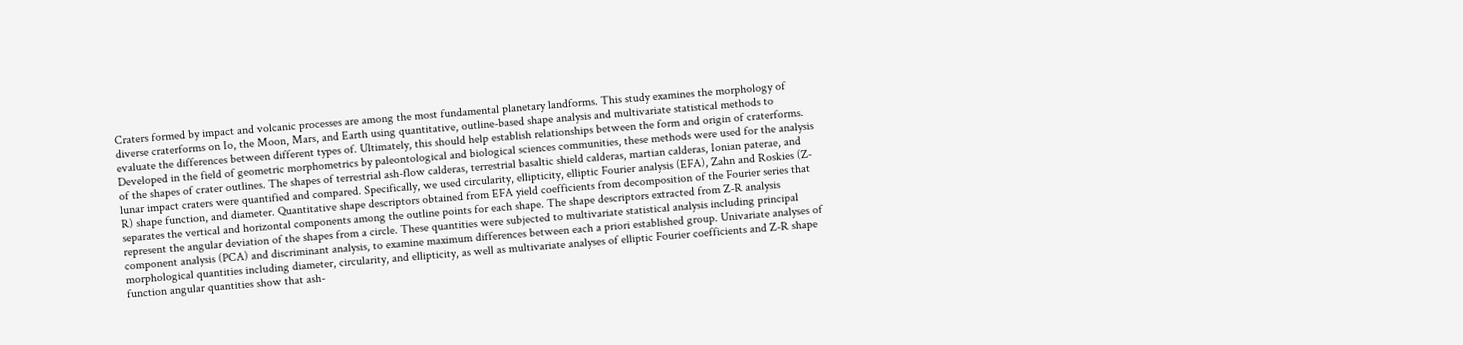Craters formed by impact and volcanic processes are among the most fundamental planetary landforms. This study examines the morphology of diverse craterforms on Io, the Moon, Mars, and Earth using quantitative, outline-based shape analysis and multivariate statistical methods to evaluate the differences between different types of. Ultimately, this should help establish relationships between the form and origin of craterforms. Developed in the field of geometric morphometrics by paleontological and biological sciences communities, these methods were used for the analysis of the shapes of crater outlines. The shapes of terrestrial ash-flow calderas, terrestrial basaltic shield calderas, martian calderas, Ionian paterae, and lunar impact craters were quantified and compared. Specifically, we used circularity, ellipticity, elliptic Fourier analysis (EFA), Zahn and Roskies (Z-R) shape function, and diameter. Quantitative shape descriptors obtained from EFA yield coefficients from decomposition of the Fourier series that separates the vertical and horizontal components among the outline points for each shape. The shape descriptors extracted from Z-R analysis represent the angular deviation of the shapes from a circle. These quantities were subjected to multivariate statistical analysis including principal component analysis (PCA) and discriminant analysis, to examine maximum differences between each a priori established group. Univariate analyses of morphological quantities including diameter, circularity, and ellipticity, as well as multivariate analyses of elliptic Fourier coefficients and Z-R shape function angular quantities show that ash-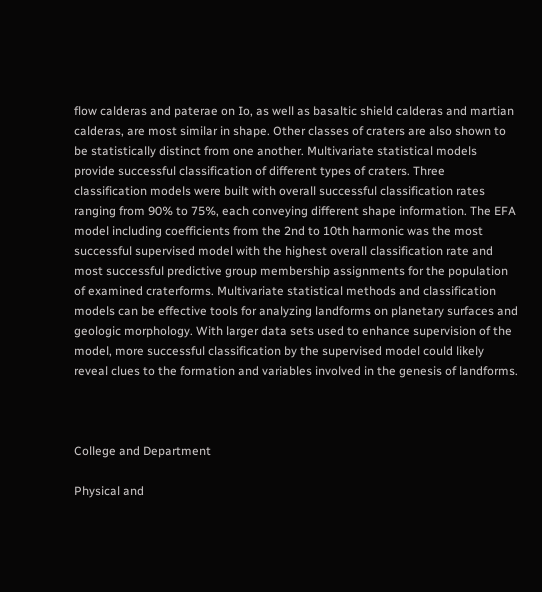flow calderas and paterae on Io, as well as basaltic shield calderas and martian calderas, are most similar in shape. Other classes of craters are also shown to be statistically distinct from one another. Multivariate statistical models provide successful classification of different types of craters. Three classification models were built with overall successful classification rates ranging from 90% to 75%, each conveying different shape information. The EFA model including coefficients from the 2nd to 10th harmonic was the most successful supervised model with the highest overall classification rate and most successful predictive group membership assignments for the population of examined craterforms. Multivariate statistical methods and classification models can be effective tools for analyzing landforms on planetary surfaces and geologic morphology. With larger data sets used to enhance supervision of the model, more successful classification by the supervised model could likely reveal clues to the formation and variables involved in the genesis of landforms.



College and Department

Physical and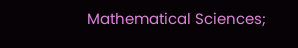Mathematical Sciences;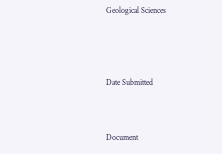Geological Sciences



Date Submitted


Document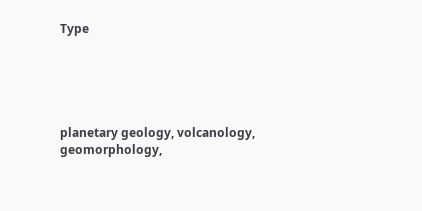Type





planetary geology, volcanology, geomorphology,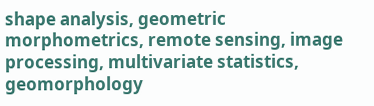shape analysis, geometric morphometrics, remote sensing, image processing, multivariate statistics, geomorphology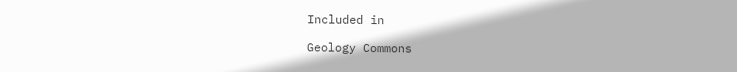Included in

Geology Commons